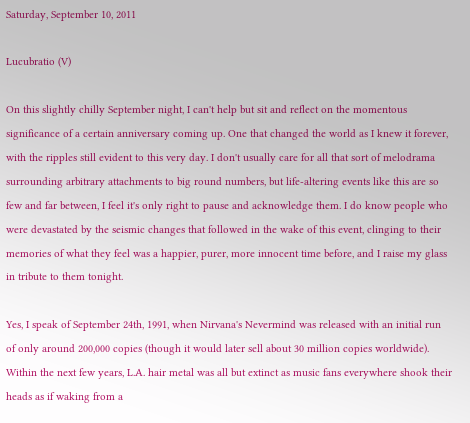Saturday, September 10, 2011

Lucubratio (V)

On this slightly chilly September night, I can't help but sit and reflect on the momentous significance of a certain anniversary coming up. One that changed the world as I knew it forever, with the ripples still evident to this very day. I don't usually care for all that sort of melodrama surrounding arbitrary attachments to big round numbers, but life-altering events like this are so few and far between, I feel it's only right to pause and acknowledge them. I do know people who were devastated by the seismic changes that followed in the wake of this event, clinging to their memories of what they feel was a happier, purer, more innocent time before, and I raise my glass in tribute to them tonight.

Yes, I speak of September 24th, 1991, when Nirvana's Nevermind was released with an initial run of only around 200,000 copies (though it would later sell about 30 million copies worldwide). Within the next few years, L.A. hair metal was all but extinct as music fans everywhere shook their heads as if waking from a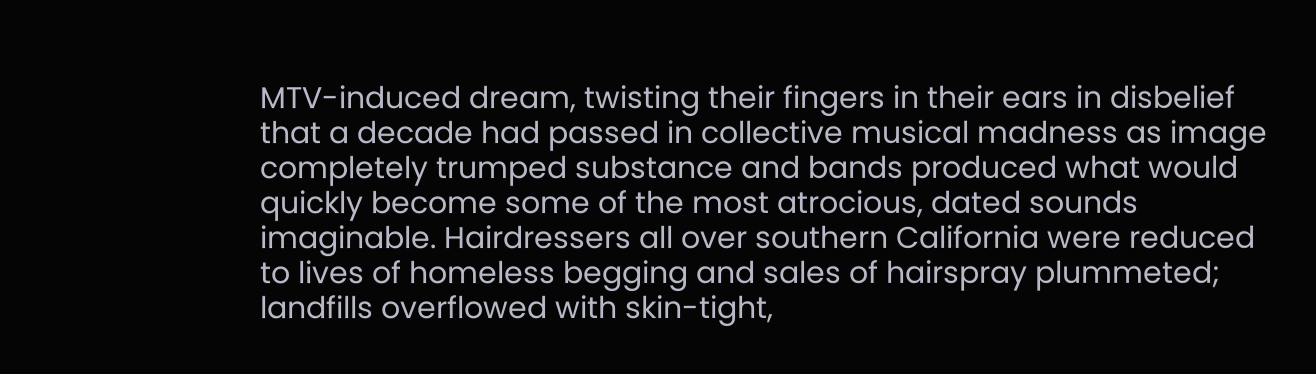MTV-induced dream, twisting their fingers in their ears in disbelief that a decade had passed in collective musical madness as image completely trumped substance and bands produced what would quickly become some of the most atrocious, dated sounds imaginable. Hairdressers all over southern California were reduced to lives of homeless begging and sales of hairspray plummeted; landfills overflowed with skin-tight,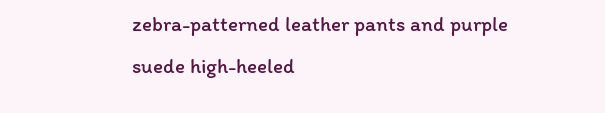zebra-patterned leather pants and purple suede high-heeled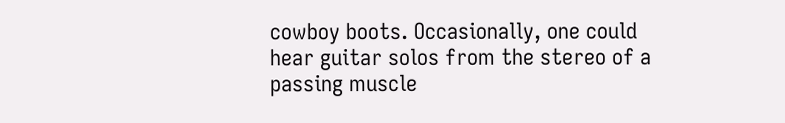cowboy boots. Occasionally, one could hear guitar solos from the stereo of a passing muscle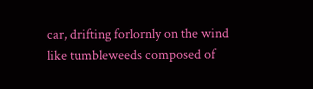car, drifting forlornly on the wind like tumbleweeds composed of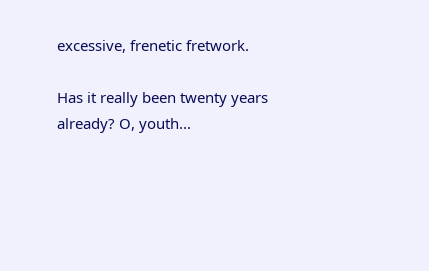excessive, frenetic fretwork.

Has it really been twenty years already? O, youth...